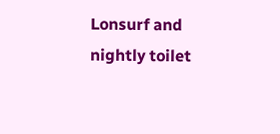Lonsurf and nightly toilet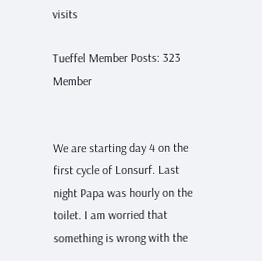visits

Tueffel Member Posts: 323 Member


We are starting day 4 on the first cycle of Lonsurf. Last night Papa was hourly on the toilet. I am worried that something is wrong with the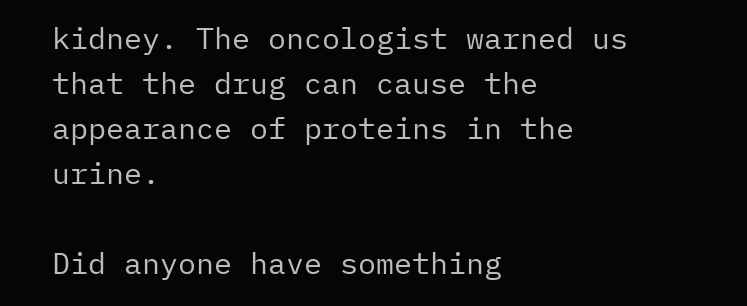kidney. The oncologist warned us that the drug can cause the appearance of proteins in the urine.

Did anyone have something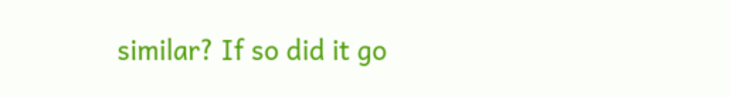similar? If so did it go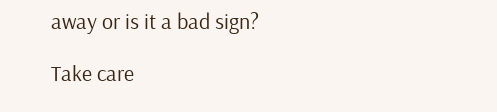away or is it a bad sign?

Take care